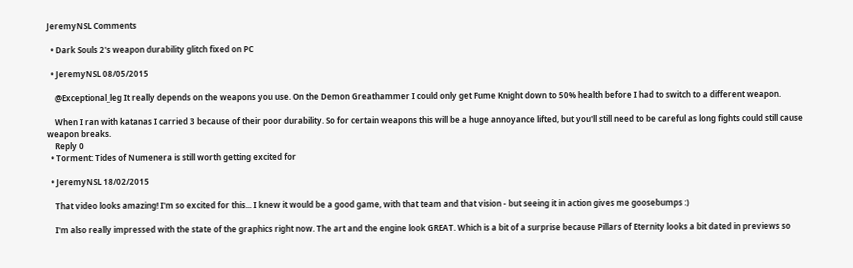JeremyNSL Comments

  • Dark Souls 2's weapon durability glitch fixed on PC

  • JeremyNSL 08/05/2015

    @Exceptional_leg It really depends on the weapons you use. On the Demon Greathammer I could only get Fume Knight down to 50% health before I had to switch to a different weapon.

    When I ran with katanas I carried 3 because of their poor durability. So for certain weapons this will be a huge annoyance lifted, but you'll still need to be careful as long fights could still cause weapon breaks.
    Reply 0
  • Torment: Tides of Numenera is still worth getting excited for

  • JeremyNSL 18/02/2015

    That video looks amazing! I'm so excited for this... I knew it would be a good game, with that team and that vision - but seeing it in action gives me goosebumps :)

    I'm also really impressed with the state of the graphics right now. The art and the engine look GREAT. Which is a bit of a surprise because Pillars of Eternity looks a bit dated in previews so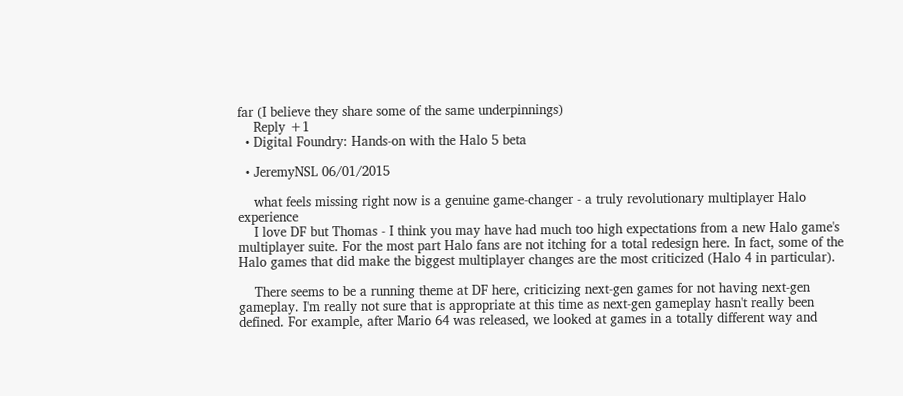far (I believe they share some of the same underpinnings)
    Reply +1
  • Digital Foundry: Hands-on with the Halo 5 beta

  • JeremyNSL 06/01/2015

    what feels missing right now is a genuine game-changer - a truly revolutionary multiplayer Halo experience
    I love DF but Thomas - I think you may have had much too high expectations from a new Halo game's multiplayer suite. For the most part Halo fans are not itching for a total redesign here. In fact, some of the Halo games that did make the biggest multiplayer changes are the most criticized (Halo 4 in particular).

    There seems to be a running theme at DF here, criticizing next-gen games for not having next-gen gameplay. I'm really not sure that is appropriate at this time as next-gen gameplay hasn't really been defined. For example, after Mario 64 was released, we looked at games in a totally different way and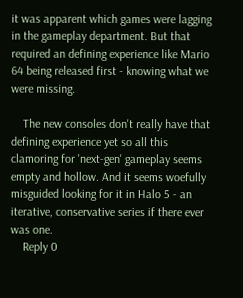it was apparent which games were lagging in the gameplay department. But that required an defining experience like Mario 64 being released first - knowing what we were missing.

    The new consoles don't really have that defining experience yet so all this clamoring for 'next-gen' gameplay seems empty and hollow. And it seems woefully misguided looking for it in Halo 5 - an iterative, conservative series if there ever was one.
    Reply 0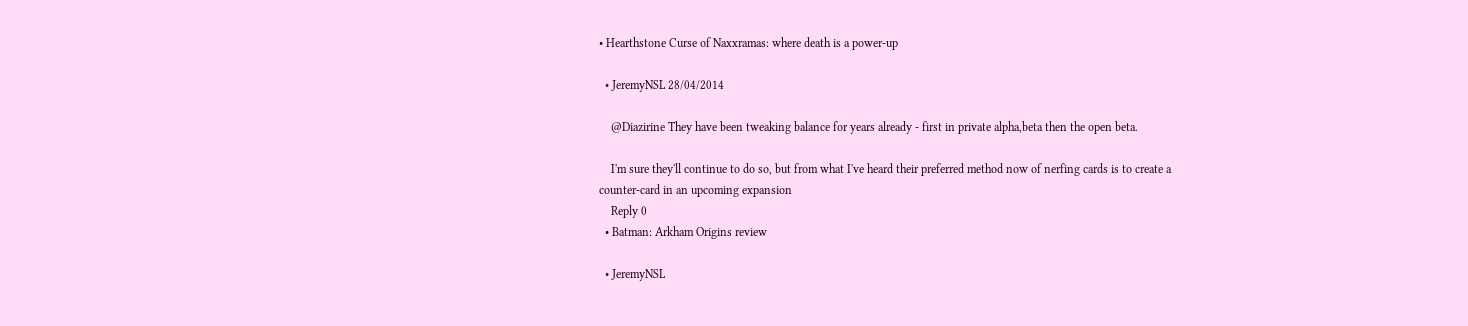• Hearthstone Curse of Naxxramas: where death is a power-up

  • JeremyNSL 28/04/2014

    @Diazirine They have been tweaking balance for years already - first in private alpha,beta then the open beta.

    I'm sure they'll continue to do so, but from what I've heard their preferred method now of nerfing cards is to create a counter-card in an upcoming expansion
    Reply 0
  • Batman: Arkham Origins review

  • JeremyNSL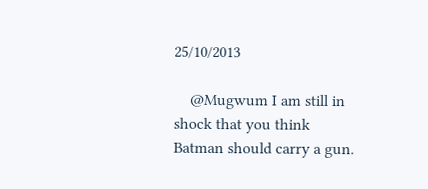25/10/2013

    @Mugwum I am still in shock that you think Batman should carry a gun.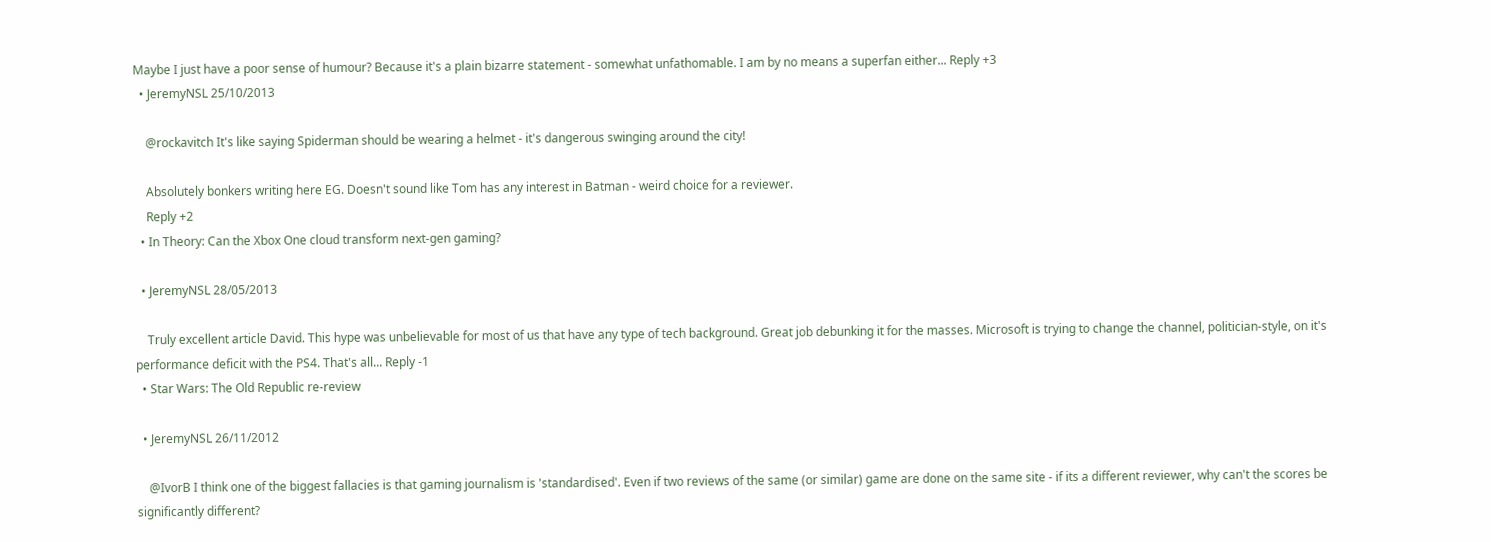Maybe I just have a poor sense of humour? Because it's a plain bizarre statement - somewhat unfathomable. I am by no means a superfan either... Reply +3
  • JeremyNSL 25/10/2013

    @rockavitch It's like saying Spiderman should be wearing a helmet - it's dangerous swinging around the city!

    Absolutely bonkers writing here EG. Doesn't sound like Tom has any interest in Batman - weird choice for a reviewer.
    Reply +2
  • In Theory: Can the Xbox One cloud transform next-gen gaming?

  • JeremyNSL 28/05/2013

    Truly excellent article David. This hype was unbelievable for most of us that have any type of tech background. Great job debunking it for the masses. Microsoft is trying to change the channel, politician-style, on it's performance deficit with the PS4. That's all... Reply -1
  • Star Wars: The Old Republic re-review

  • JeremyNSL 26/11/2012

    @IvorB I think one of the biggest fallacies is that gaming journalism is 'standardised'. Even if two reviews of the same (or similar) game are done on the same site - if its a different reviewer, why can't the scores be significantly different?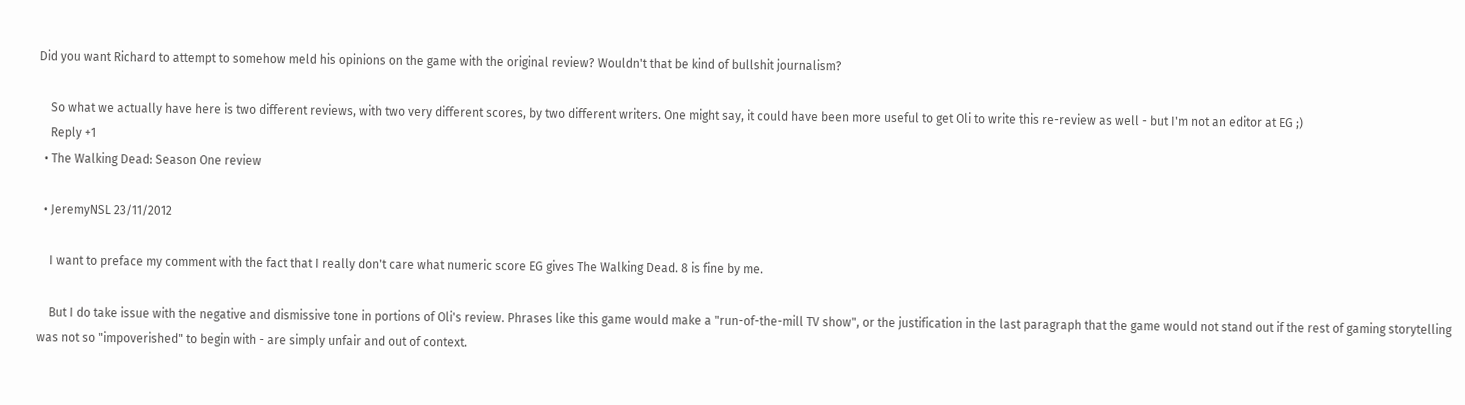Did you want Richard to attempt to somehow meld his opinions on the game with the original review? Wouldn't that be kind of bullshit journalism?

    So what we actually have here is two different reviews, with two very different scores, by two different writers. One might say, it could have been more useful to get Oli to write this re-review as well - but I'm not an editor at EG ;)
    Reply +1
  • The Walking Dead: Season One review

  • JeremyNSL 23/11/2012

    I want to preface my comment with the fact that I really don't care what numeric score EG gives The Walking Dead. 8 is fine by me.

    But I do take issue with the negative and dismissive tone in portions of Oli's review. Phrases like this game would make a "run-of-the-mill TV show", or the justification in the last paragraph that the game would not stand out if the rest of gaming storytelling was not so "impoverished" to begin with - are simply unfair and out of context.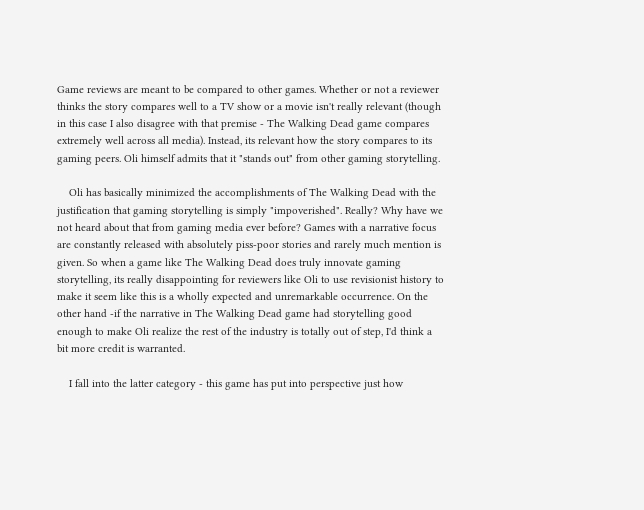Game reviews are meant to be compared to other games. Whether or not a reviewer thinks the story compares well to a TV show or a movie isn't really relevant (though in this case I also disagree with that premise - The Walking Dead game compares extremely well across all media). Instead, its relevant how the story compares to its gaming peers. Oli himself admits that it "stands out" from other gaming storytelling.

    Oli has basically minimized the accomplishments of The Walking Dead with the justification that gaming storytelling is simply "impoverished". Really? Why have we not heard about that from gaming media ever before? Games with a narrative focus are constantly released with absolutely piss-poor stories and rarely much mention is given. So when a game like The Walking Dead does truly innovate gaming storytelling, its really disappointing for reviewers like Oli to use revisionist history to make it seem like this is a wholly expected and unremarkable occurrence. On the other hand -if the narrative in The Walking Dead game had storytelling good enough to make Oli realize the rest of the industry is totally out of step, I'd think a bit more credit is warranted.

    I fall into the latter category - this game has put into perspective just how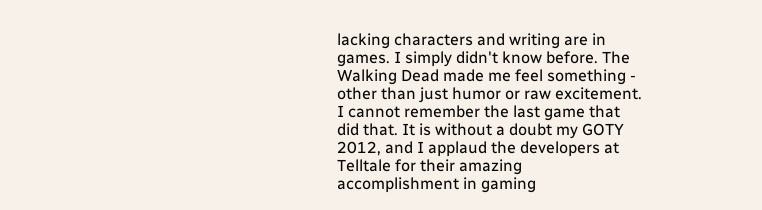lacking characters and writing are in games. I simply didn't know before. The Walking Dead made me feel something - other than just humor or raw excitement. I cannot remember the last game that did that. It is without a doubt my GOTY 2012, and I applaud the developers at Telltale for their amazing accomplishment in gaming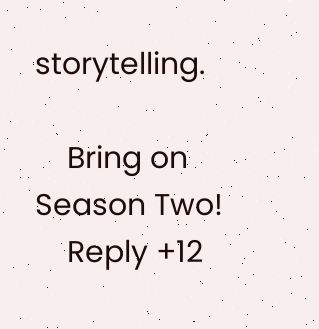storytelling.

    Bring on Season Two!
    Reply +12